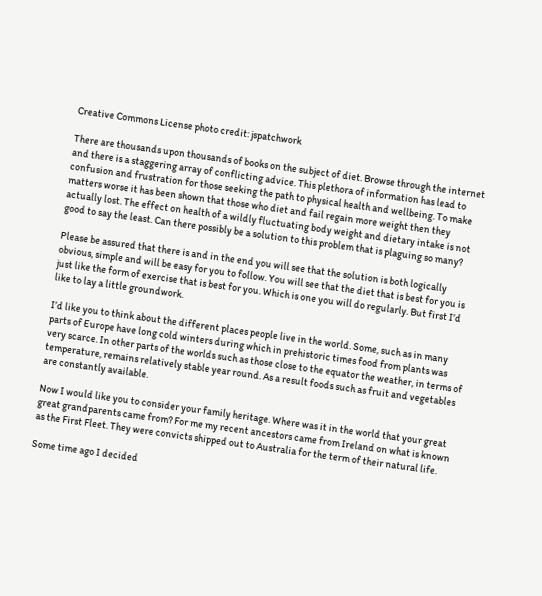Creative Commons License photo credit: jspatchwork

There are thousands upon thousands of books on the subject of diet. Browse through the internet and there is a staggering array of conflicting advice. This plethora of information has lead to confusion and frustration for those seeking the path to physical health and wellbeing. To make matters worse it has been shown that those who diet and fail regain more weight then they actually lost. The effect on health of a wildly fluctuating body weight and dietary intake is not good to say the least. Can there possibly be a solution to this problem that is plaguing so many?

Please be assured that there is and in the end you will see that the solution is both logically obvious, simple and will be easy for you to follow. You will see that the diet that is best for you is just like the form of exercise that is best for you. Which is one you will do regularly. But first I’d like to lay a little groundwork.

I’d like you to think about the different places people live in the world. Some, such as in many parts of Europe have long cold winters during which in prehistoric times food from plants was very scarce. In other parts of the worlds such as those close to the equator the weather, in terms of temperature, remains relatively stable year round. As a result foods such as fruit and vegetables are constantly available.

Now I would like you to consider your family heritage. Where was it in the world that your great great grandparents came from? For me my recent ancestors came from Ireland on what is known as the First Fleet. They were convicts shipped out to Australia for the term of their natural life.

Some time ago I decided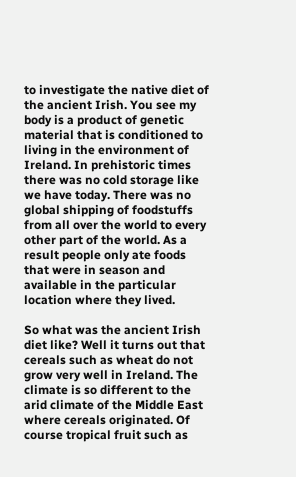to investigate the native diet of the ancient Irish. You see my body is a product of genetic material that is conditioned to living in the environment of Ireland. In prehistoric times there was no cold storage like we have today. There was no global shipping of foodstuffs from all over the world to every other part of the world. As a result people only ate foods that were in season and available in the particular location where they lived.

So what was the ancient Irish diet like? Well it turns out that cereals such as wheat do not grow very well in Ireland. The climate is so different to the arid climate of the Middle East where cereals originated. Of course tropical fruit such as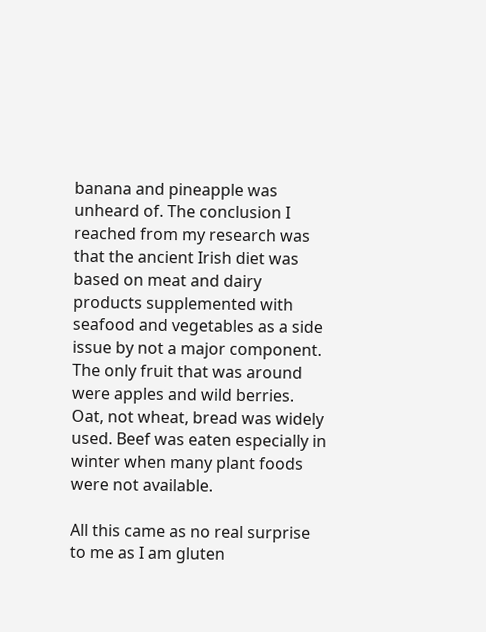banana and pineapple was unheard of. The conclusion I reached from my research was that the ancient Irish diet was based on meat and dairy products supplemented with seafood and vegetables as a side issue by not a major component. The only fruit that was around were apples and wild berries. Oat, not wheat, bread was widely used. Beef was eaten especially in winter when many plant foods were not available.

All this came as no real surprise to me as I am gluten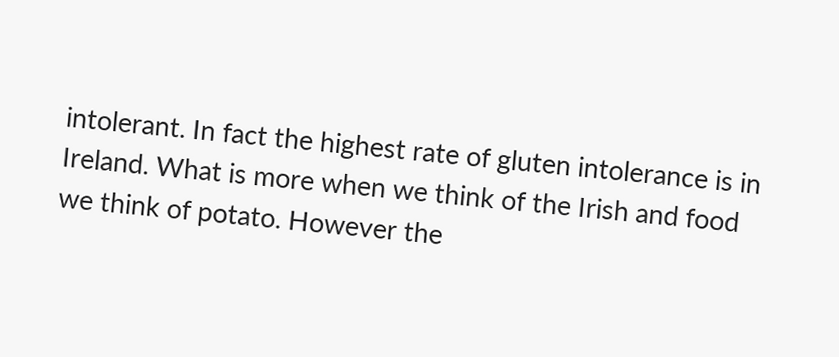intolerant. In fact the highest rate of gluten intolerance is in Ireland. What is more when we think of the Irish and food we think of potato. However the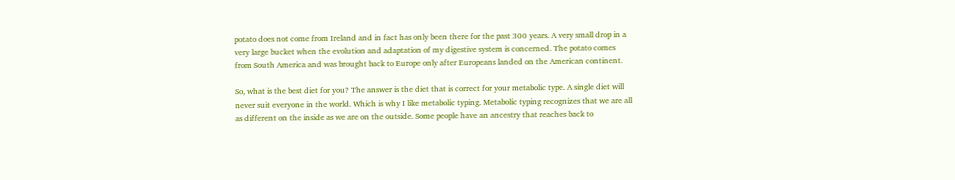potato does not come from Ireland and in fact has only been there for the past 300 years. A very small drop in a very large bucket when the evolution and adaptation of my digestive system is concerned. The potato comes from South America and was brought back to Europe only after Europeans landed on the American continent.

So, what is the best diet for you? The answer is the diet that is correct for your metabolic type. A single diet will never suit everyone in the world. Which is why I like metabolic typing. Metabolic typing recognizes that we are all as different on the inside as we are on the outside. Some people have an ancestry that reaches back to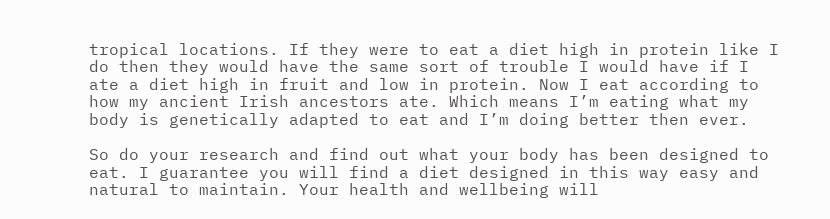tropical locations. If they were to eat a diet high in protein like I do then they would have the same sort of trouble I would have if I ate a diet high in fruit and low in protein. Now I eat according to how my ancient Irish ancestors ate. Which means I’m eating what my body is genetically adapted to eat and I’m doing better then ever.

So do your research and find out what your body has been designed to eat. I guarantee you will find a diet designed in this way easy and natural to maintain. Your health and wellbeing will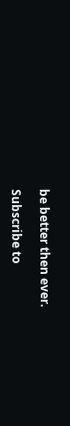be better then ever.

Subscribe to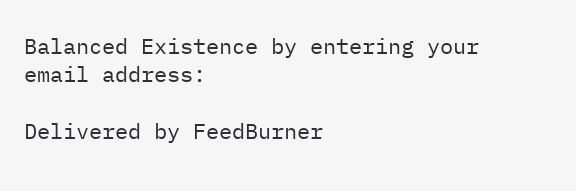Balanced Existence by entering your email address:

Delivered by FeedBurner